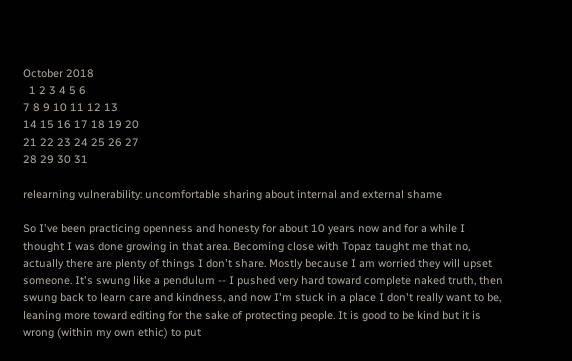October 2018
  1 2 3 4 5 6
7 8 9 10 11 12 13
14 15 16 17 18 19 20
21 22 23 24 25 26 27
28 29 30 31

relearning vulnerability: uncomfortable sharing about internal and external shame

So I've been practicing openness and honesty for about 10 years now and for a while I thought I was done growing in that area. Becoming close with Topaz taught me that no, actually there are plenty of things I don't share. Mostly because I am worried they will upset someone. It's swung like a pendulum -- I pushed very hard toward complete naked truth, then swung back to learn care and kindness, and now I'm stuck in a place I don't really want to be, leaning more toward editing for the sake of protecting people. It is good to be kind but it is wrong (within my own ethic) to put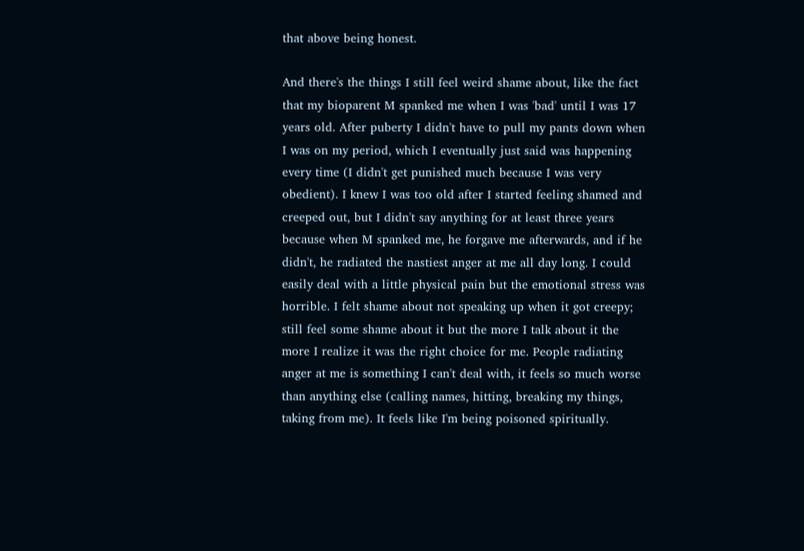that above being honest.

And there's the things I still feel weird shame about, like the fact that my bioparent M spanked me when I was 'bad' until I was 17 years old. After puberty I didn't have to pull my pants down when I was on my period, which I eventually just said was happening every time (I didn't get punished much because I was very obedient). I knew I was too old after I started feeling shamed and creeped out, but I didn't say anything for at least three years because when M spanked me, he forgave me afterwards, and if he didn't, he radiated the nastiest anger at me all day long. I could easily deal with a little physical pain but the emotional stress was horrible. I felt shame about not speaking up when it got creepy; still feel some shame about it but the more I talk about it the more I realize it was the right choice for me. People radiating anger at me is something I can't deal with, it feels so much worse than anything else (calling names, hitting, breaking my things, taking from me). It feels like I'm being poisoned spiritually.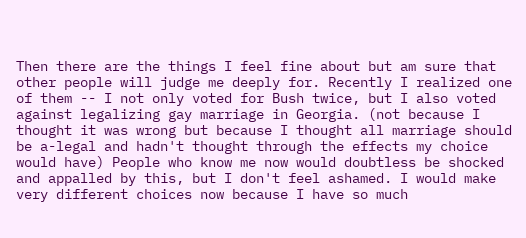Then there are the things I feel fine about but am sure that other people will judge me deeply for. Recently I realized one of them -- I not only voted for Bush twice, but I also voted against legalizing gay marriage in Georgia. (not because I thought it was wrong but because I thought all marriage should be a-legal and hadn't thought through the effects my choice would have) People who know me now would doubtless be shocked and appalled by this, but I don't feel ashamed. I would make very different choices now because I have so much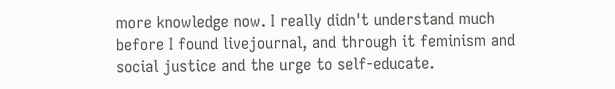more knowledge now. I really didn't understand much before I found livejournal, and through it feminism and social justice and the urge to self-educate.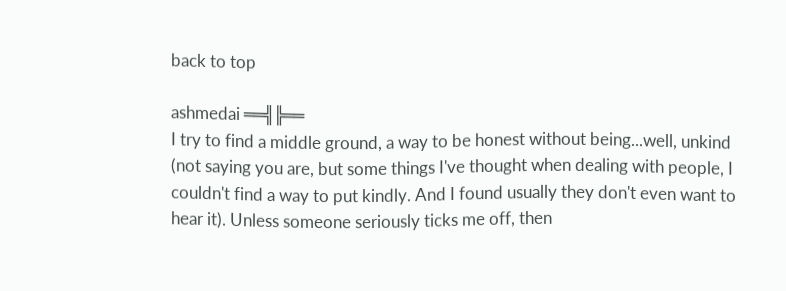back to top

ashmedai ══╣╠══
I try to find a middle ground, a way to be honest without being...well, unkind (not saying you are, but some things I've thought when dealing with people, I couldn't find a way to put kindly. And I found usually they don't even want to hear it). Unless someone seriously ticks me off, then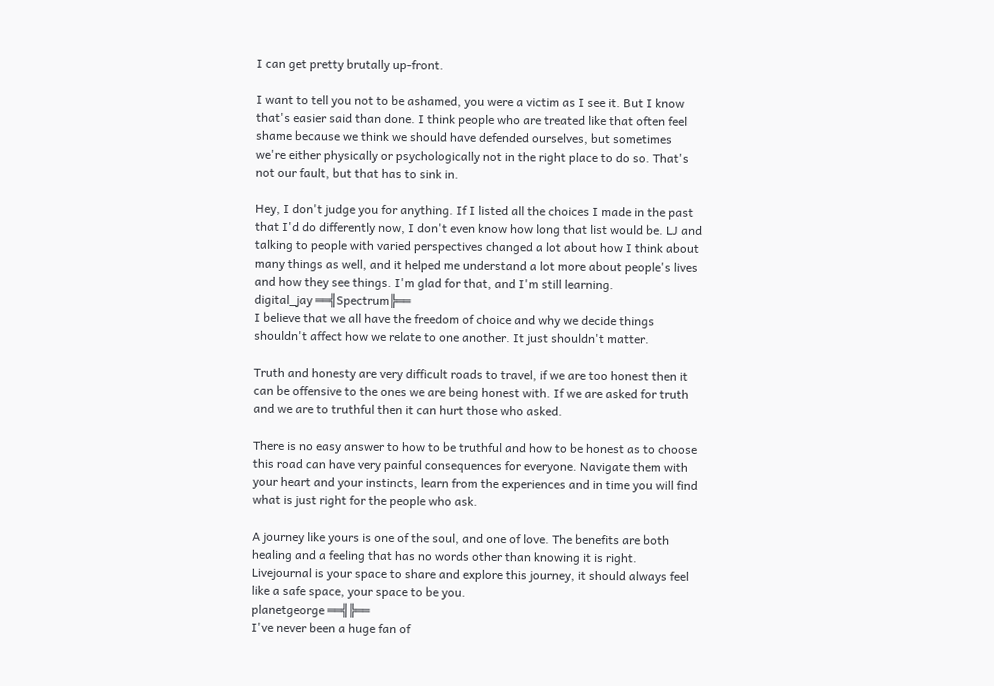I can get pretty brutally up-front.

I want to tell you not to be ashamed, you were a victim as I see it. But I know that's easier said than done. I think people who are treated like that often feel shame because we think we should have defended ourselves, but sometimes we're either physically or psychologically not in the right place to do so. That's not our fault, but that has to sink in.

Hey, I don't judge you for anything. If I listed all the choices I made in the past that I'd do differently now, I don't even know how long that list would be. LJ and talking to people with varied perspectives changed a lot about how I think about many things as well, and it helped me understand a lot more about people's lives and how they see things. I'm glad for that, and I'm still learning.
digital_jay ══╣Spectrum╠══
I believe that we all have the freedom of choice and why we decide things shouldn't affect how we relate to one another. It just shouldn't matter.

Truth and honesty are very difficult roads to travel, if we are too honest then it can be offensive to the ones we are being honest with. If we are asked for truth and we are to truthful then it can hurt those who asked.

There is no easy answer to how to be truthful and how to be honest as to choose this road can have very painful consequences for everyone. Navigate them with your heart and your instincts, learn from the experiences and in time you will find what is just right for the people who ask.

A journey like yours is one of the soul, and one of love. The benefits are both healing and a feeling that has no words other than knowing it is right. Livejournal is your space to share and explore this journey, it should always feel like a safe space, your space to be you.
planetgeorge ══╣╠══
I've never been a huge fan of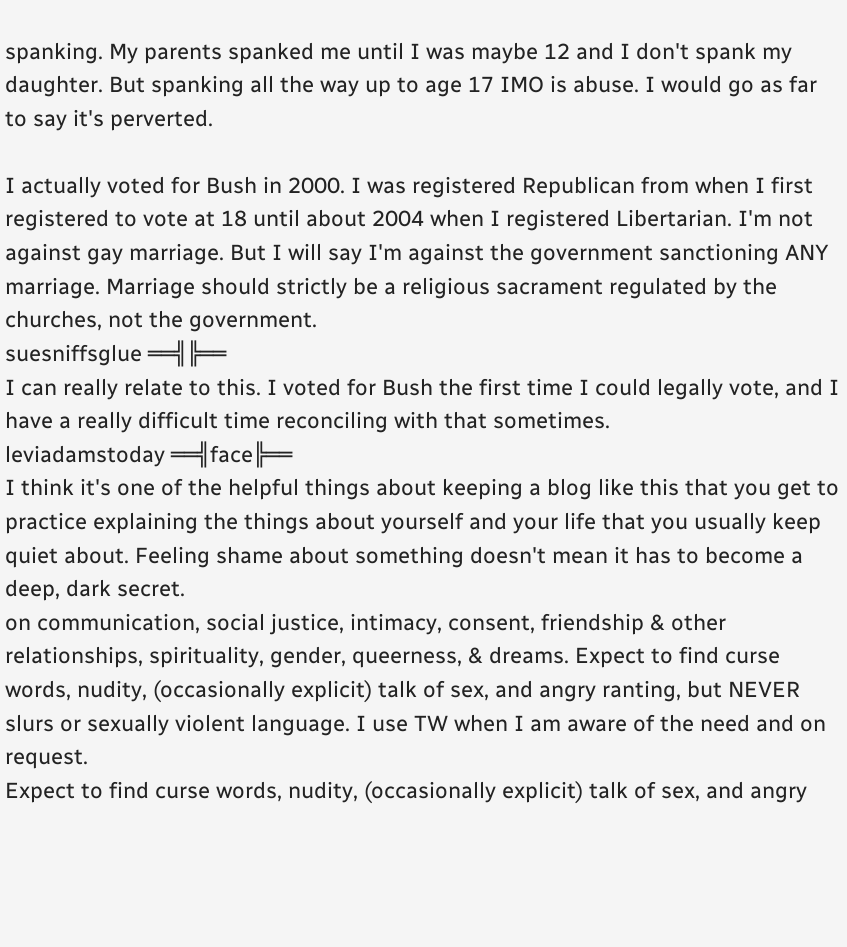spanking. My parents spanked me until I was maybe 12 and I don't spank my daughter. But spanking all the way up to age 17 IMO is abuse. I would go as far to say it's perverted.

I actually voted for Bush in 2000. I was registered Republican from when I first registered to vote at 18 until about 2004 when I registered Libertarian. I'm not against gay marriage. But I will say I'm against the government sanctioning ANY marriage. Marriage should strictly be a religious sacrament regulated by the churches, not the government.
suesniffsglue ══╣╠══
I can really relate to this. I voted for Bush the first time I could legally vote, and I have a really difficult time reconciling with that sometimes.
leviadamstoday ══╣face╠══
I think it's one of the helpful things about keeping a blog like this that you get to practice explaining the things about yourself and your life that you usually keep quiet about. Feeling shame about something doesn't mean it has to become a deep, dark secret.
on communication, social justice, intimacy, consent, friendship & other relationships, spirituality, gender, queerness, & dreams. Expect to find curse words, nudity, (occasionally explicit) talk of sex, and angry ranting, but NEVER slurs or sexually violent language. I use TW when I am aware of the need and on request.
Expect to find curse words, nudity, (occasionally explicit) talk of sex, and angry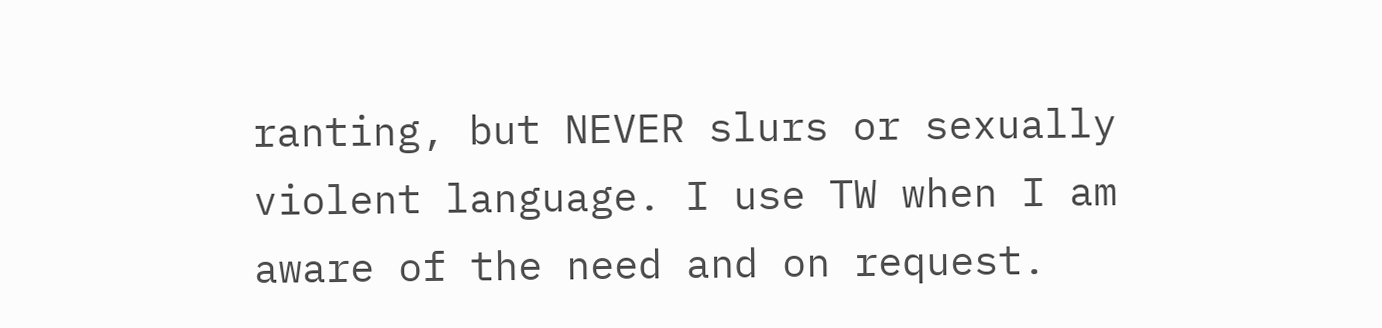ranting, but NEVER slurs or sexually violent language. I use TW when I am aware of the need and on request.